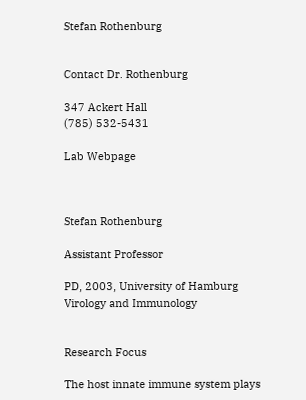Stefan Rothenburg


Contact Dr. Rothenburg

347 Ackert Hall
(785) 532-5431

Lab Webpage



Stefan Rothenburg

Assistant Professor

PD, 2003, University of Hamburg
Virology and Immunology


Research Focus

The host innate immune system plays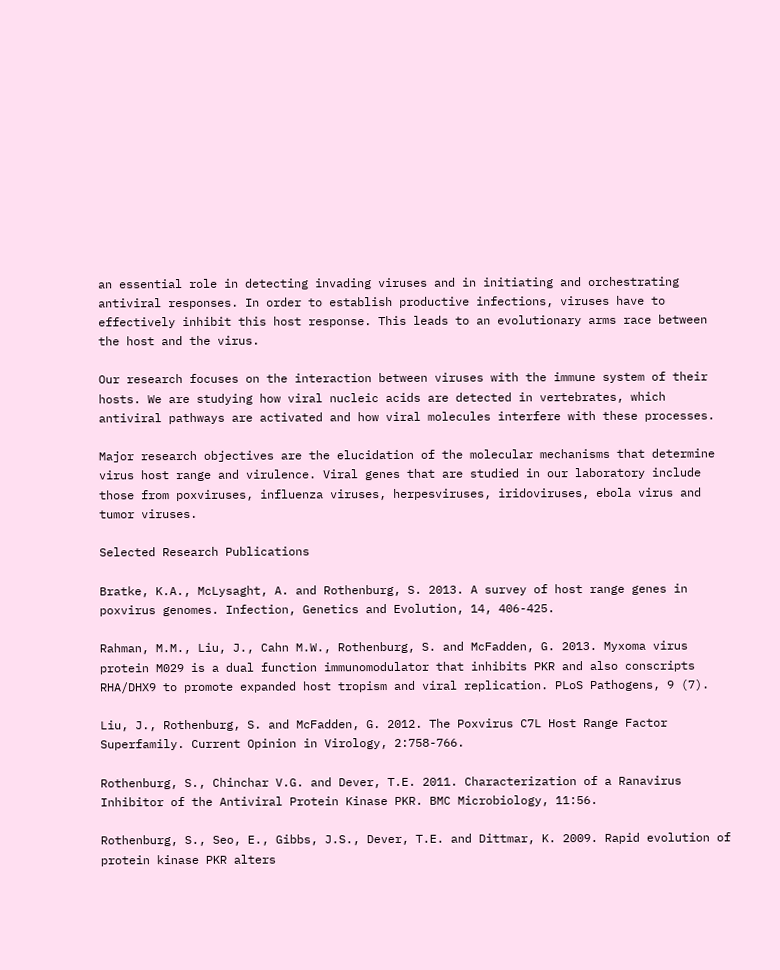an essential role in detecting invading viruses and in initiating and orchestrating antiviral responses. In order to establish productive infections, viruses have to effectively inhibit this host response. This leads to an evolutionary arms race between the host and the virus.

Our research focuses on the interaction between viruses with the immune system of their hosts. We are studying how viral nucleic acids are detected in vertebrates, which antiviral pathways are activated and how viral molecules interfere with these processes.

Major research objectives are the elucidation of the molecular mechanisms that determine virus host range and virulence. Viral genes that are studied in our laboratory include those from poxviruses, influenza viruses, herpesviruses, iridoviruses, ebola virus and tumor viruses.

Selected Research Publications

Bratke, K.A., McLysaght, A. and Rothenburg, S. 2013. A survey of host range genes in poxvirus genomes. Infection, Genetics and Evolution, 14, 406-425.

Rahman, M.M., Liu, J., Cahn M.W., Rothenburg, S. and McFadden, G. 2013. Myxoma virus protein M029 is a dual function immunomodulator that inhibits PKR and also conscripts RHA/DHX9 to promote expanded host tropism and viral replication. PLoS Pathogens, 9 (7).

Liu, J., Rothenburg, S. and McFadden, G. 2012. The Poxvirus C7L Host Range Factor Superfamily. Current Opinion in Virology, 2:758-766.

Rothenburg, S., Chinchar V.G. and Dever, T.E. 2011. Characterization of a Ranavirus Inhibitor of the Antiviral Protein Kinase PKR. BMC Microbiology, 11:56.

Rothenburg, S., Seo, E., Gibbs, J.S., Dever, T.E. and Dittmar, K. 2009. Rapid evolution of protein kinase PKR alters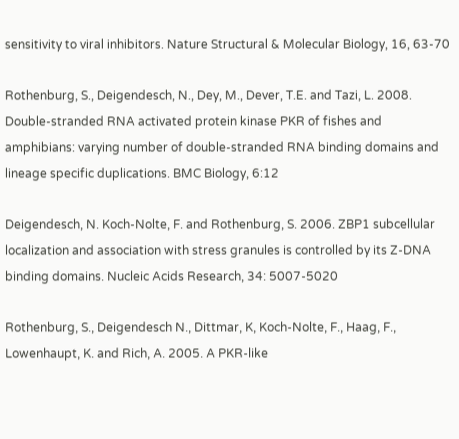sensitivity to viral inhibitors. Nature Structural & Molecular Biology, 16, 63-70

Rothenburg, S., Deigendesch, N., Dey, M., Dever, T.E. and Tazi, L. 2008. Double-stranded RNA activated protein kinase PKR of fishes and amphibians: varying number of double-stranded RNA binding domains and lineage specific duplications. BMC Biology, 6:12

Deigendesch, N. Koch-Nolte, F. and Rothenburg, S. 2006. ZBP1 subcellular localization and association with stress granules is controlled by its Z-DNA binding domains. Nucleic Acids Research, 34: 5007-5020

Rothenburg, S., Deigendesch N., Dittmar, K, Koch-Nolte, F., Haag, F., Lowenhaupt, K. and Rich, A. 2005. A PKR-like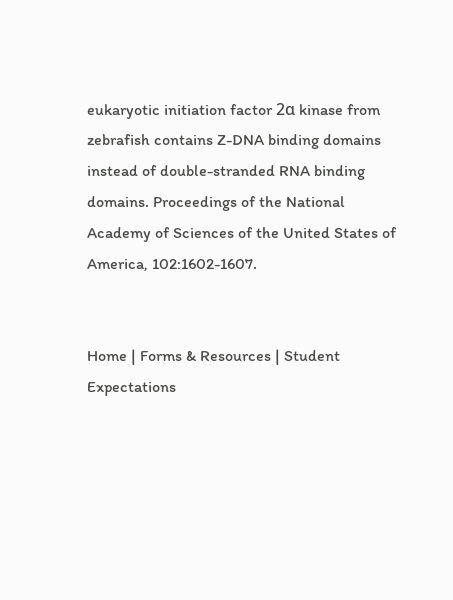eukaryotic initiation factor 2α kinase from zebrafish contains Z-DNA binding domains instead of double-stranded RNA binding domains. Proceedings of the National Academy of Sciences of the United States of America, 102:1602-1607.


Home | Forms & Resources | Student Expectations